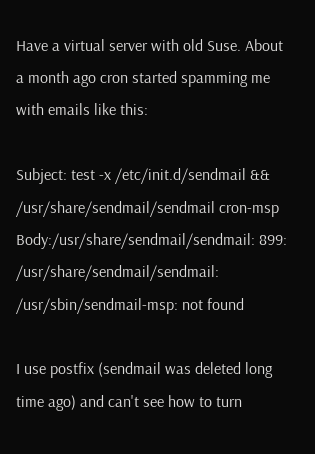Have a virtual server with old Suse. About a month ago cron started spamming me with emails like this:

Subject: test -x /etc/init.d/sendmail && /usr/share/sendmail/sendmail cron-msp
Body:/usr/share/sendmail/sendmail: 899: /usr/share/sendmail/sendmail: /usr/sbin/sendmail-msp: not found

I use postfix (sendmail was deleted long time ago) and can't see how to turn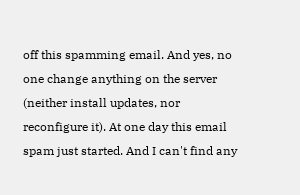off this spamming email. And yes, no one change anything on the server (neither install updates, nor reconfigure it). At one day this email spam just started. And I can't find any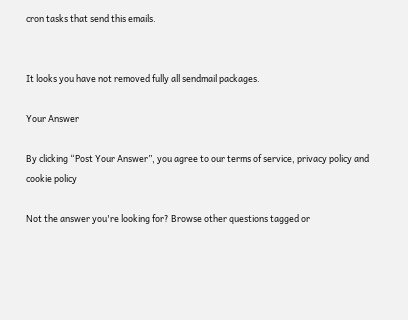cron tasks that send this emails.


It looks you have not removed fully all sendmail packages.

Your Answer

By clicking “Post Your Answer”, you agree to our terms of service, privacy policy and cookie policy

Not the answer you're looking for? Browse other questions tagged or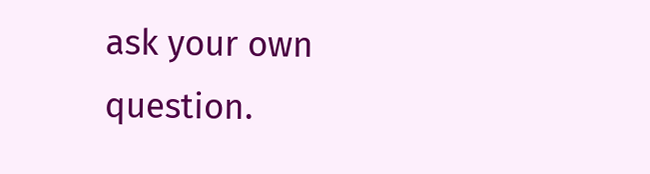ask your own question.